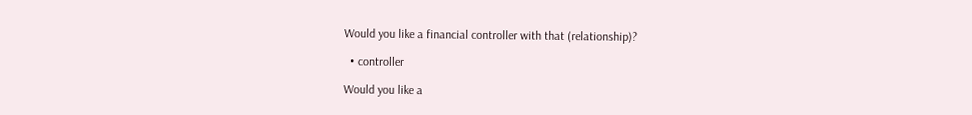Would you like a financial controller with that (relationship)?

  • controller

Would you like a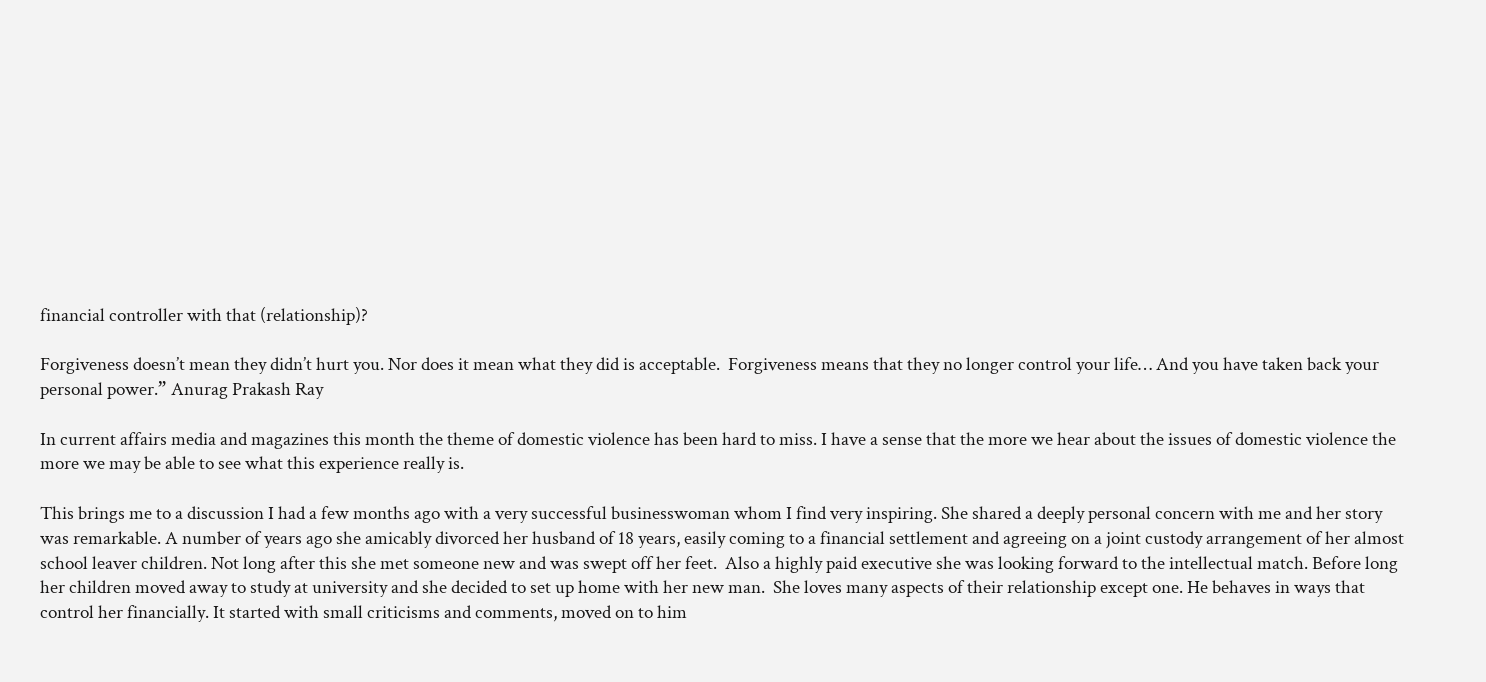financial controller with that (relationship)?

Forgiveness doesn’t mean they didn’t hurt you. Nor does it mean what they did is acceptable.  Forgiveness means that they no longer control your life… And you have taken back your personal power.” Anurag Prakash Ray

In current affairs media and magazines this month the theme of domestic violence has been hard to miss. I have a sense that the more we hear about the issues of domestic violence the more we may be able to see what this experience really is.

This brings me to a discussion I had a few months ago with a very successful businesswoman whom I find very inspiring. She shared a deeply personal concern with me and her story was remarkable. A number of years ago she amicably divorced her husband of 18 years, easily coming to a financial settlement and agreeing on a joint custody arrangement of her almost school leaver children. Not long after this she met someone new and was swept off her feet.  Also a highly paid executive she was looking forward to the intellectual match. Before long her children moved away to study at university and she decided to set up home with her new man.  She loves many aspects of their relationship except one. He behaves in ways that control her financially. It started with small criticisms and comments, moved on to him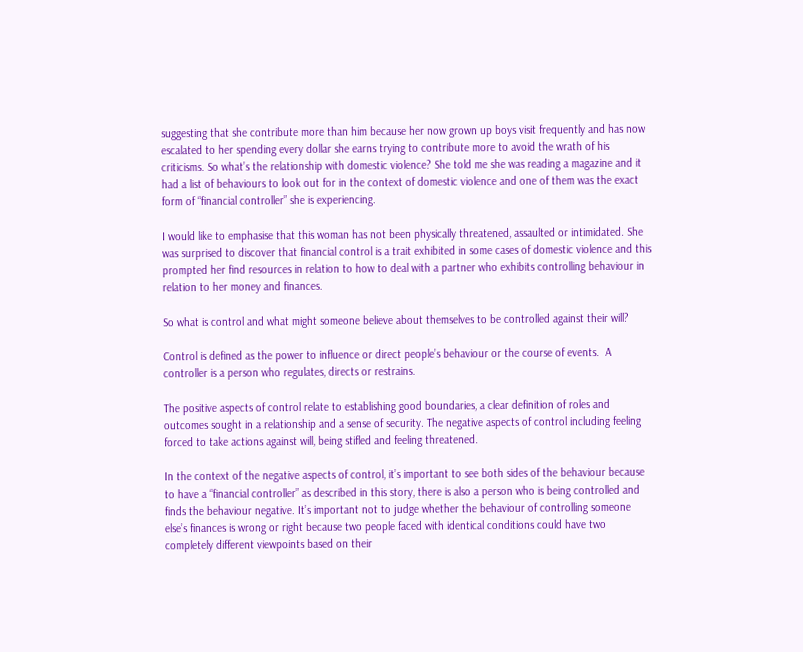suggesting that she contribute more than him because her now grown up boys visit frequently and has now escalated to her spending every dollar she earns trying to contribute more to avoid the wrath of his criticisms. So what’s the relationship with domestic violence? She told me she was reading a magazine and it had a list of behaviours to look out for in the context of domestic violence and one of them was the exact form of “financial controller” she is experiencing.

I would like to emphasise that this woman has not been physically threatened, assaulted or intimidated. She was surprised to discover that financial control is a trait exhibited in some cases of domestic violence and this prompted her find resources in relation to how to deal with a partner who exhibits controlling behaviour in relation to her money and finances.

So what is control and what might someone believe about themselves to be controlled against their will?

Control is defined as the power to influence or direct people’s behaviour or the course of events.  A controller is a person who regulates, directs or restrains.

The positive aspects of control relate to establishing good boundaries, a clear definition of roles and outcomes sought in a relationship and a sense of security. The negative aspects of control including feeling forced to take actions against will, being stifled and feeling threatened.

In the context of the negative aspects of control, it’s important to see both sides of the behaviour because to have a “financial controller” as described in this story, there is also a person who is being controlled and finds the behaviour negative. It’s important not to judge whether the behaviour of controlling someone else’s finances is wrong or right because two people faced with identical conditions could have two completely different viewpoints based on their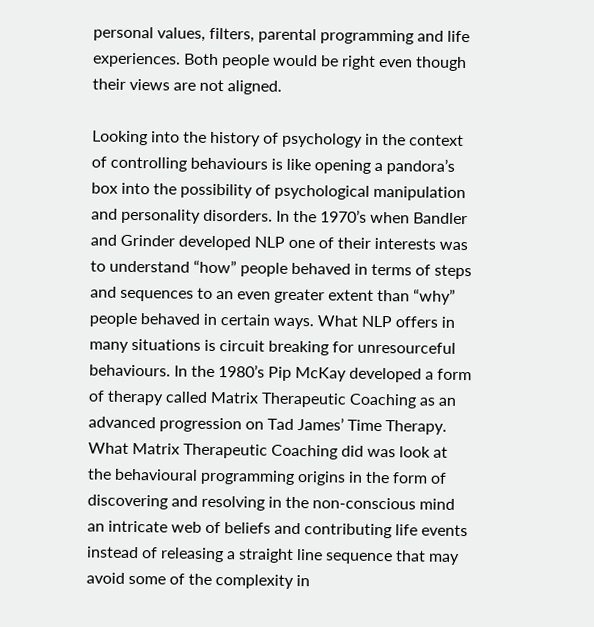personal values, filters, parental programming and life experiences. Both people would be right even though their views are not aligned.

Looking into the history of psychology in the context of controlling behaviours is like opening a pandora’s box into the possibility of psychological manipulation and personality disorders. In the 1970’s when Bandler and Grinder developed NLP one of their interests was to understand “how” people behaved in terms of steps and sequences to an even greater extent than “why” people behaved in certain ways. What NLP offers in many situations is circuit breaking for unresourceful behaviours. In the 1980’s Pip McKay developed a form of therapy called Matrix Therapeutic Coaching as an advanced progression on Tad James’ Time Therapy. What Matrix Therapeutic Coaching did was look at the behavioural programming origins in the form of discovering and resolving in the non-conscious mind an intricate web of beliefs and contributing life events instead of releasing a straight line sequence that may avoid some of the complexity in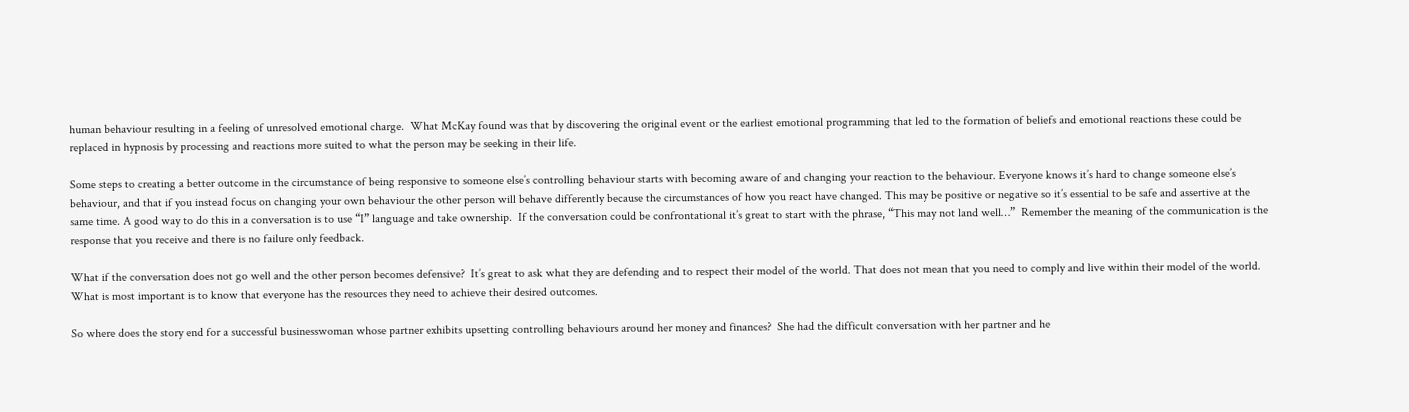human behaviour resulting in a feeling of unresolved emotional charge.  What McKay found was that by discovering the original event or the earliest emotional programming that led to the formation of beliefs and emotional reactions these could be replaced in hypnosis by processing and reactions more suited to what the person may be seeking in their life.

Some steps to creating a better outcome in the circumstance of being responsive to someone else’s controlling behaviour starts with becoming aware of and changing your reaction to the behaviour. Everyone knows it’s hard to change someone else’s behaviour, and that if you instead focus on changing your own behaviour the other person will behave differently because the circumstances of how you react have changed. This may be positive or negative so it’s essential to be safe and assertive at the same time. A good way to do this in a conversation is to use “I” language and take ownership.  If the conversation could be confrontational it’s great to start with the phrase, “This may not land well…”  Remember the meaning of the communication is the response that you receive and there is no failure only feedback.

What if the conversation does not go well and the other person becomes defensive?  It’s great to ask what they are defending and to respect their model of the world. That does not mean that you need to comply and live within their model of the world.  What is most important is to know that everyone has the resources they need to achieve their desired outcomes.

So where does the story end for a successful businesswoman whose partner exhibits upsetting controlling behaviours around her money and finances?  She had the difficult conversation with her partner and he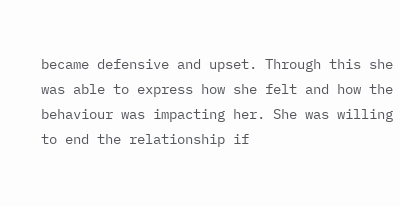became defensive and upset. Through this she was able to express how she felt and how the behaviour was impacting her. She was willing to end the relationship if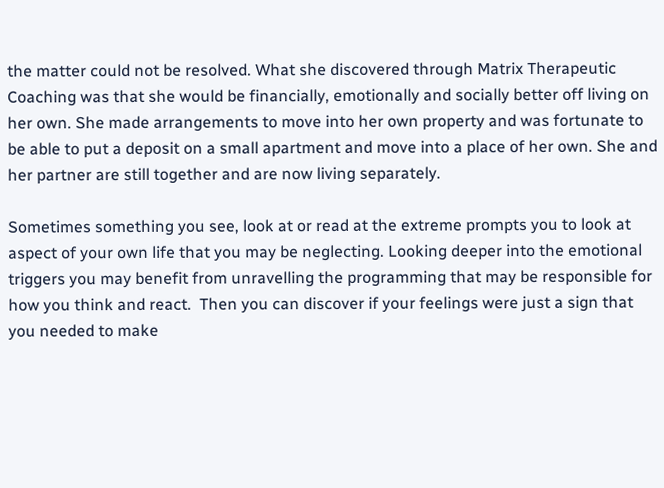the matter could not be resolved. What she discovered through Matrix Therapeutic Coaching was that she would be financially, emotionally and socially better off living on her own. She made arrangements to move into her own property and was fortunate to be able to put a deposit on a small apartment and move into a place of her own. She and her partner are still together and are now living separately.

Sometimes something you see, look at or read at the extreme prompts you to look at aspect of your own life that you may be neglecting. Looking deeper into the emotional triggers you may benefit from unravelling the programming that may be responsible for how you think and react.  Then you can discover if your feelings were just a sign that you needed to make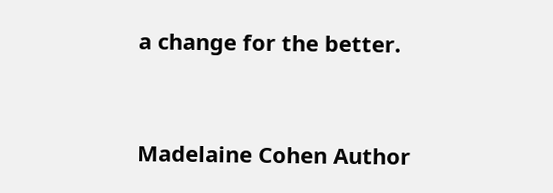a change for the better.


Madelaine Cohen Author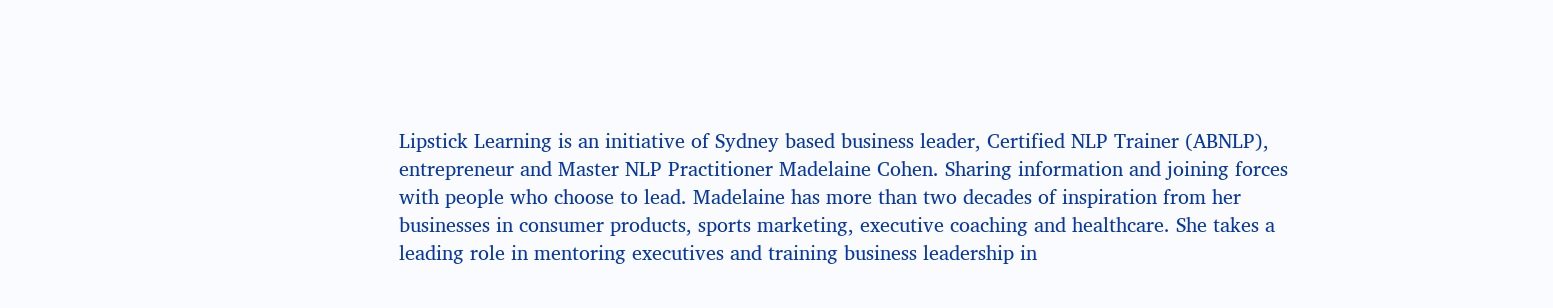Lipstick Learning is an initiative of Sydney based business leader, Certified NLP Trainer (ABNLP), entrepreneur and Master NLP Practitioner Madelaine Cohen. Sharing information and joining forces with people who choose to lead. Madelaine has more than two decades of inspiration from her businesses in consumer products, sports marketing, executive coaching and healthcare. She takes a leading role in mentoring executives and training business leadership in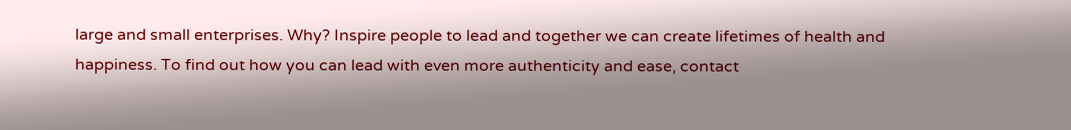large and small enterprises. Why? Inspire people to lead and together we can create lifetimes of health and happiness. To find out how you can lead with even more authenticity and ease, contact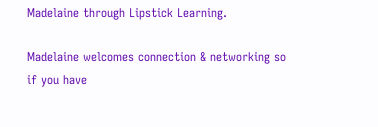Madelaine through Lipstick Learning.

Madelaine welcomes connection & networking so if you have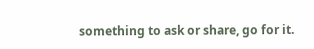something to ask or share, go for it.